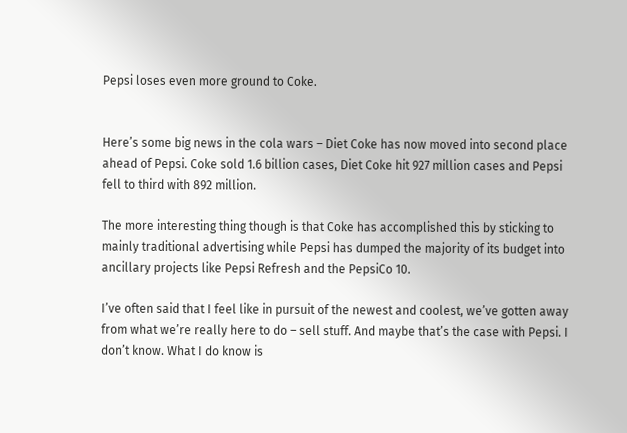Pepsi loses even more ground to Coke.


Here’s some big news in the cola wars – Diet Coke has now moved into second place ahead of Pepsi. Coke sold 1.6 billion cases, Diet Coke hit 927 million cases and Pepsi fell to third with 892 million.

The more interesting thing though is that Coke has accomplished this by sticking to mainly traditional advertising while Pepsi has dumped the majority of its budget into ancillary projects like Pepsi Refresh and the PepsiCo 10.

I’ve often said that I feel like in pursuit of the newest and coolest, we’ve gotten away from what we’re really here to do – sell stuff. And maybe that’s the case with Pepsi. I don’t know. What I do know is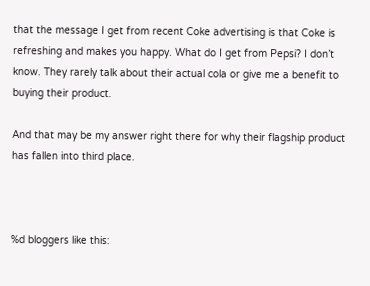that the message I get from recent Coke advertising is that Coke is refreshing and makes you happy. What do I get from Pepsi? I don’t know. They rarely talk about their actual cola or give me a benefit to buying their product.

And that may be my answer right there for why their flagship product has fallen into third place.



%d bloggers like this: